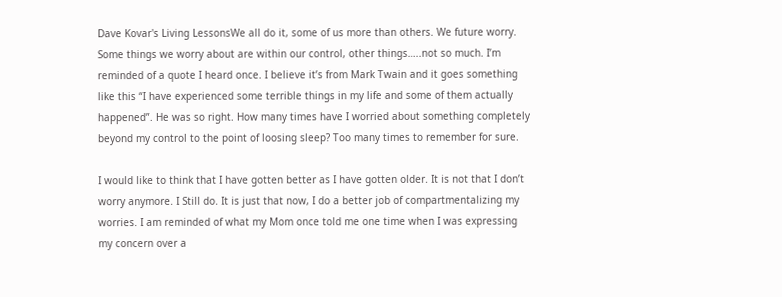Dave Kovar's Living LessonsWe all do it, some of us more than others. We future worry. Some things we worry about are within our control, other things…..not so much. I’m reminded of a quote I heard once. I believe it’s from Mark Twain and it goes something like this “I have experienced some terrible things in my life and some of them actually happened”. He was so right. How many times have I worried about something completely beyond my control to the point of loosing sleep? Too many times to remember for sure.

I would like to think that I have gotten better as I have gotten older. It is not that I don’t worry anymore. I Still do. It is just that now, I do a better job of compartmentalizing my worries. I am reminded of what my Mom once told me one time when I was expressing my concern over a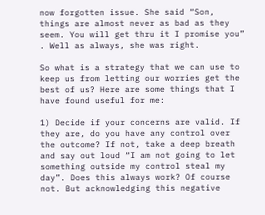now forgotten issue. She said “Son, things are almost never as bad as they seem. You will get thru it I promise you” . Well as always, she was right.

So what is a strategy that we can use to keep us from letting our worries get the best of us? Here are some things that I have found useful for me:

1) Decide if your concerns are valid. If they are, do you have any control over the outcome? If not, take a deep breath and say out loud “I am not going to let something outside my control steal my day”. Does this always work? Of course not. But acknowledging this negative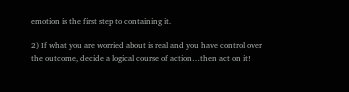emotion is the first step to containing it.

2) If what you are worried about is real and you have control over the outcome, decide a logical course of action…then act on it!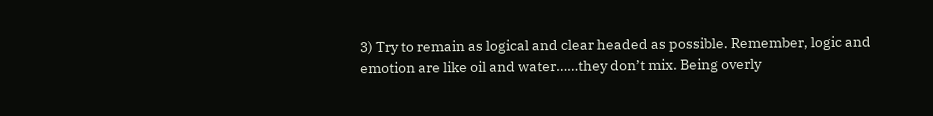3) Try to remain as logical and clear headed as possible. Remember, logic and emotion are like oil and water……they don’t mix. Being overly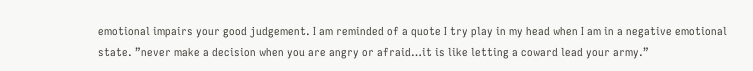emotional impairs your good judgement. I am reminded of a quote I try play in my head when I am in a negative emotional state. ”never make a decision when you are angry or afraid…it is like letting a coward lead your army.”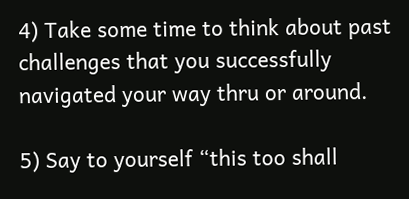4) Take some time to think about past challenges that you successfully navigated your way thru or around.

5) Say to yourself “this too shall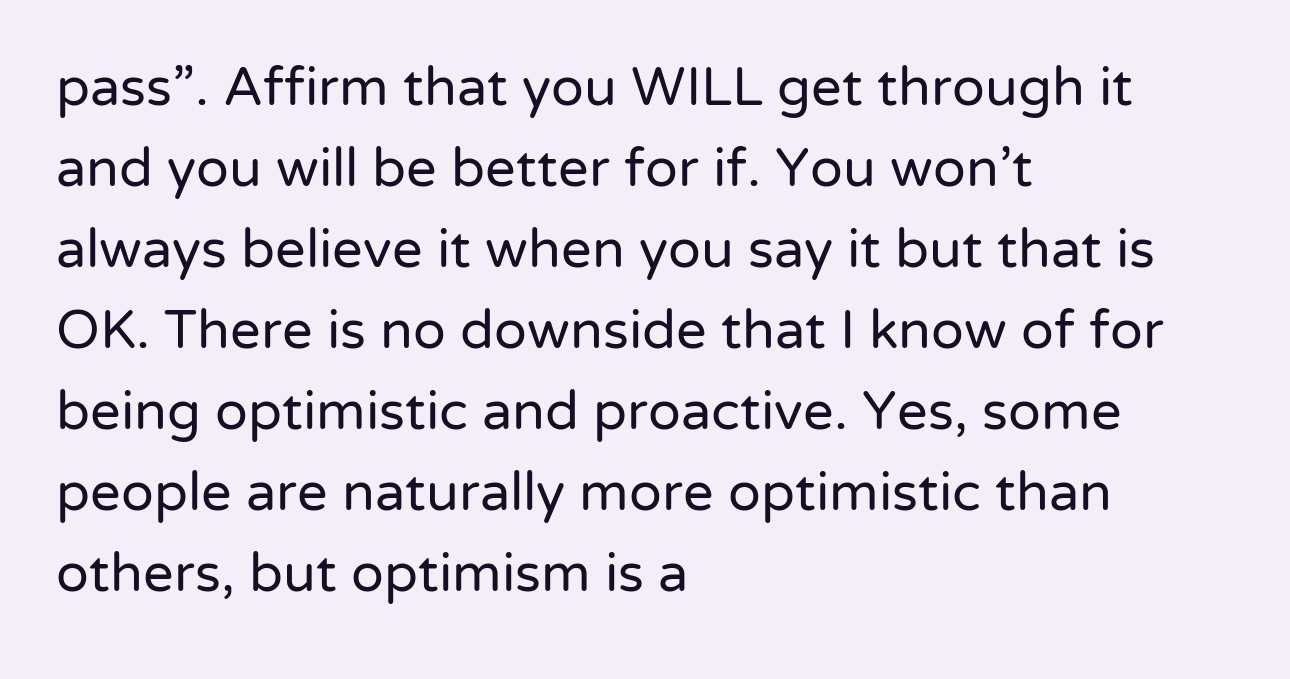pass”. Affirm that you WILL get through it and you will be better for if. You won’t always believe it when you say it but that is OK. There is no downside that I know of for being optimistic and proactive. Yes, some people are naturally more optimistic than others, but optimism is a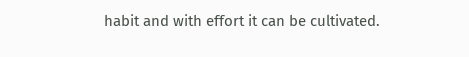habit and with effort it can be cultivated.